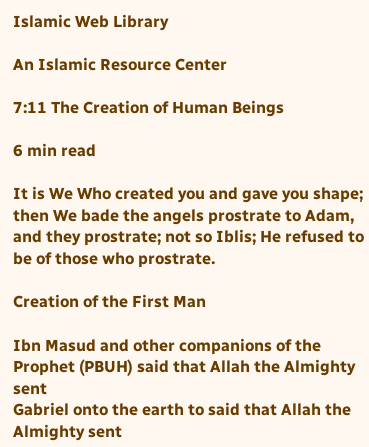Islamic Web Library

An Islamic Resource Center

7:11 The Creation of Human Beings

6 min read

It is We Who created you and gave you shape; then We bade the angels prostrate to Adam, and they prostrate; not so Iblis; He refused to be of those who prostrate.

Creation of the First Man

Ibn Masud and other companions of the Prophet (PBUH) said that Allah the Almighty sent
Gabriel onto the earth to said that Allah the Almighty sent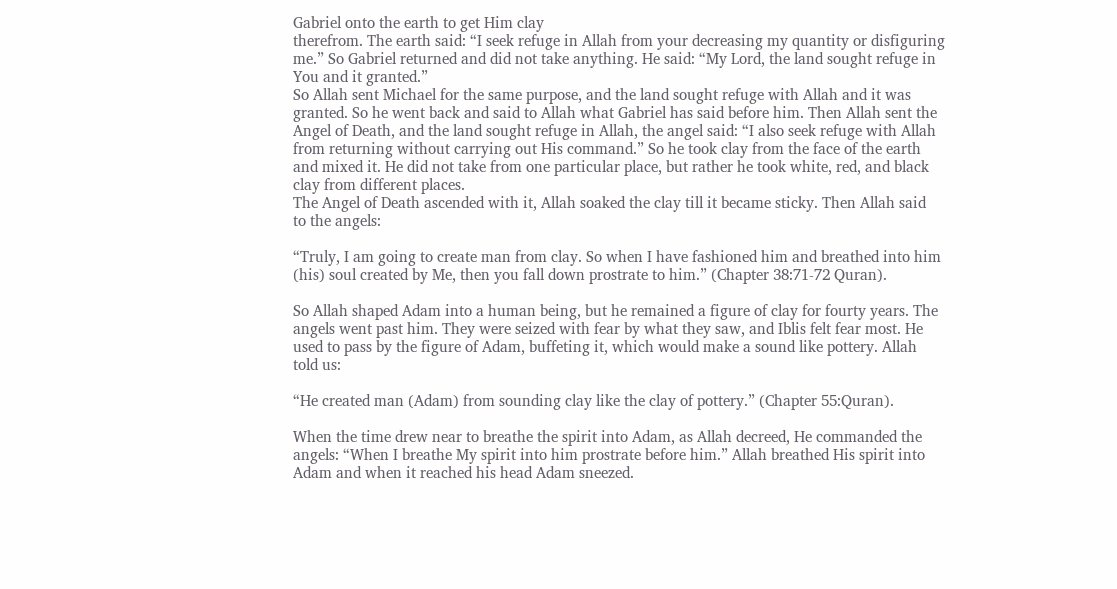Gabriel onto the earth to get Him clay
therefrom. The earth said: “I seek refuge in Allah from your decreasing my quantity or disfiguring
me.” So Gabriel returned and did not take anything. He said: “My Lord, the land sought refuge in
You and it granted.”
So Allah sent Michael for the same purpose, and the land sought refuge with Allah and it was
granted. So he went back and said to Allah what Gabriel has said before him. Then Allah sent the
Angel of Death, and the land sought refuge in Allah, the angel said: “I also seek refuge with Allah
from returning without carrying out His command.” So he took clay from the face of the earth
and mixed it. He did not take from one particular place, but rather he took white, red, and black
clay from different places.
The Angel of Death ascended with it, Allah soaked the clay till it became sticky. Then Allah said
to the angels:

“Truly, I am going to create man from clay. So when I have fashioned him and breathed into him
(his) soul created by Me, then you fall down prostrate to him.” (Chapter 38:71-72 Quran).

So Allah shaped Adam into a human being, but he remained a figure of clay for fourty years. The
angels went past him. They were seized with fear by what they saw, and Iblis felt fear most. He
used to pass by the figure of Adam, buffeting it, which would make a sound like pottery. Allah
told us:

“He created man (Adam) from sounding clay like the clay of pottery.” (Chapter 55:Quran).

When the time drew near to breathe the spirit into Adam, as Allah decreed, He commanded the
angels: “When I breathe My spirit into him prostrate before him.” Allah breathed His spirit into
Adam and when it reached his head Adam sneezed.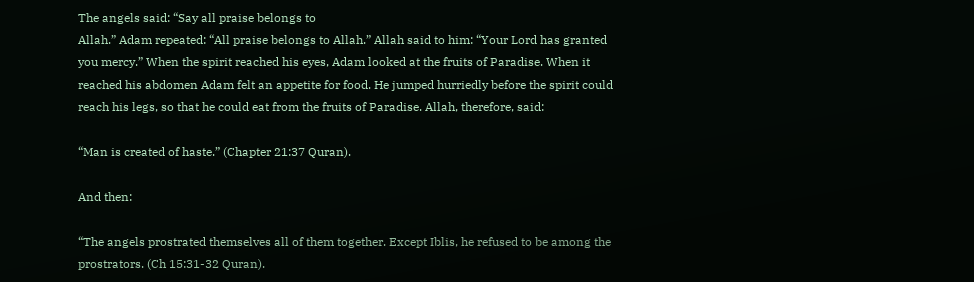The angels said: “Say all praise belongs to
Allah.” Adam repeated: “All praise belongs to Allah.” Allah said to him: “Your Lord has granted
you mercy.” When the spirit reached his eyes, Adam looked at the fruits of Paradise. When it
reached his abdomen Adam felt an appetite for food. He jumped hurriedly before the spirit could
reach his legs, so that he could eat from the fruits of Paradise. Allah, therefore, said:

“Man is created of haste.” (Chapter 21:37 Quran).

And then:

“The angels prostrated themselves all of them together. Except Iblis, he refused to be among the
prostrators. (Ch 15:31-32 Quran).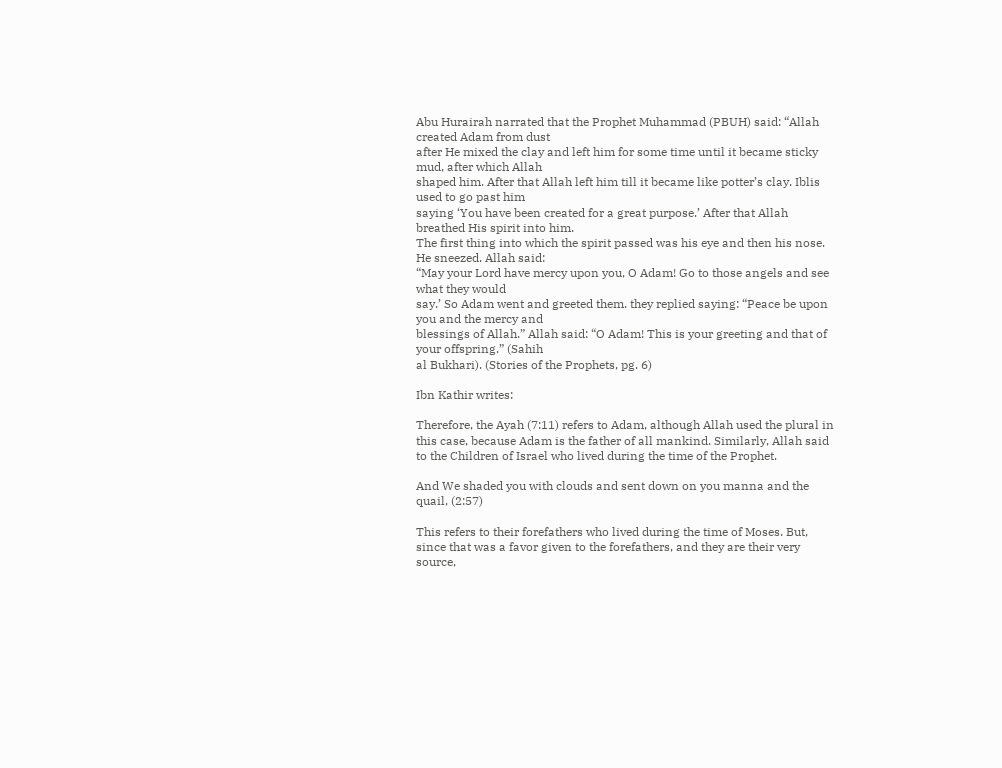Abu Hurairah narrated that the Prophet Muhammad (PBUH) said: “Allah created Adam from dust
after He mixed the clay and left him for some time until it became sticky mud, after which Allah
shaped him. After that Allah left him till it became like potter’s clay. Iblis used to go past him
saying ‘You have been created for a great purpose.’ After that Allah breathed His spirit into him.
The first thing into which the spirit passed was his eye and then his nose. He sneezed. Allah said:
“May your Lord have mercy upon you, O Adam! Go to those angels and see what they would
say.’ So Adam went and greeted them. they replied saying: “Peace be upon you and the mercy and
blessings of Allah.” Allah said: “O Adam! This is your greeting and that of your offspring.” (Sahih
al Bukhari). (Stories of the Prophets, pg. 6)

Ibn Kathir writes:

Therefore, the Ayah (7:11) refers to Adam, although Allah used the plural in this case, because Adam is the father of all mankind. Similarly, Allah said to the Children of Israel who lived during the time of the Prophet.

And We shaded you with clouds and sent down on you manna and the quail, (2:57)

This refers to their forefathers who lived during the time of Moses. But, since that was a favor given to the forefathers, and they are their very source,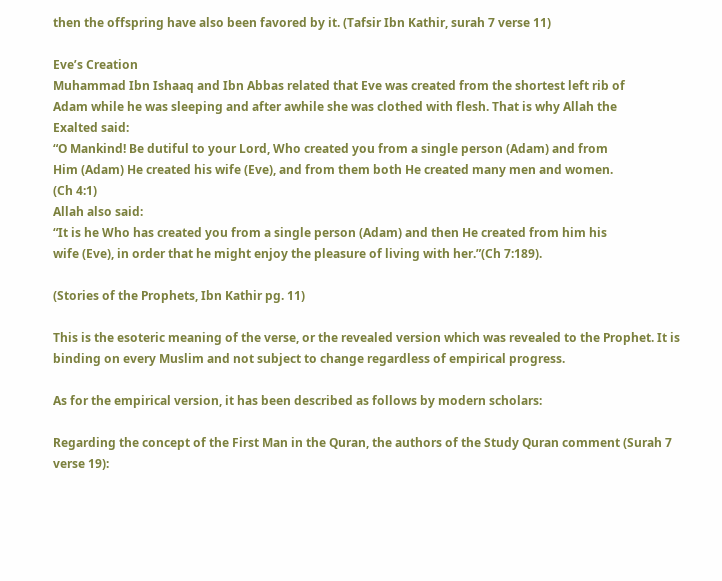then the offspring have also been favored by it. (Tafsir Ibn Kathir, surah 7 verse 11)

Eve’s Creation
Muhammad Ibn Ishaaq and Ibn Abbas related that Eve was created from the shortest left rib of
Adam while he was sleeping and after awhile she was clothed with flesh. That is why Allah the
Exalted said:
“O Mankind! Be dutiful to your Lord, Who created you from a single person (Adam) and from
Him (Adam) He created his wife (Eve), and from them both He created many men and women.
(Ch 4:1)
Allah also said:
“It is he Who has created you from a single person (Adam) and then He created from him his
wife (Eve), in order that he might enjoy the pleasure of living with her.”(Ch 7:189).

(Stories of the Prophets, Ibn Kathir pg. 11)

This is the esoteric meaning of the verse, or the revealed version which was revealed to the Prophet. It is binding on every Muslim and not subject to change regardless of empirical progress.

As for the empirical version, it has been described as follows by modern scholars:

Regarding the concept of the First Man in the Quran, the authors of the Study Quran comment (Surah 7 verse 19):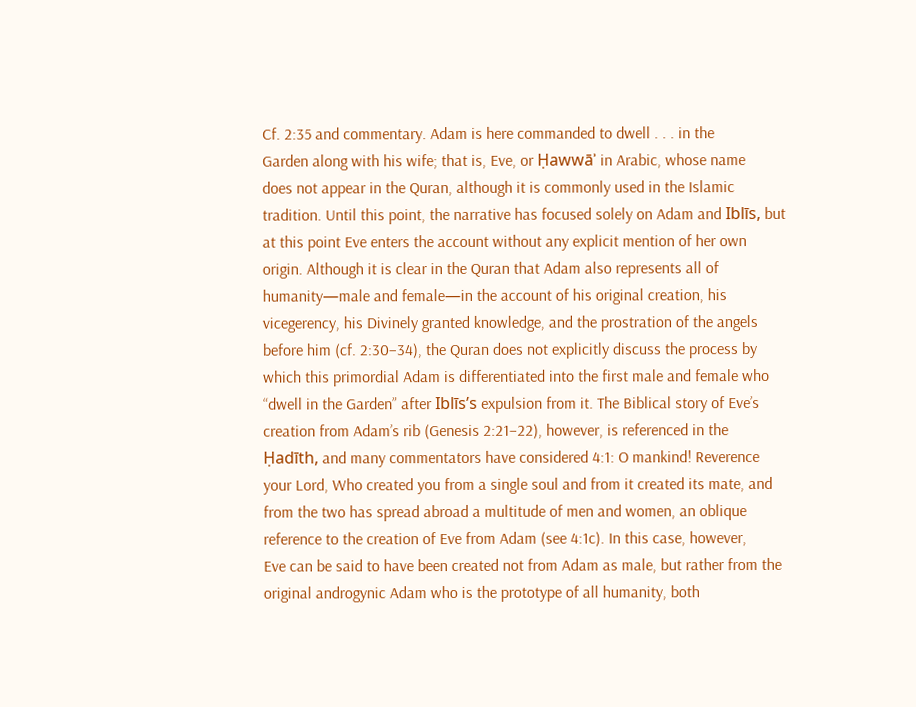Cf. 2:35 and commentary. Adam is here commanded to dwell . . . in the
Garden along with his wife; that is, Eve, or Ḥawwāʾ in Arabic, whose name
does not appear in the Quran, although it is commonly used in the Islamic
tradition. Until this point, the narrative has focused solely on Adam and Iblīs, but
at this point Eve enters the account without any explicit mention of her own
origin. Although it is clear in the Quran that Adam also represents all of
humanity—male and female—in the account of his original creation, his
vicegerency, his Divinely granted knowledge, and the prostration of the angels
before him (cf. 2:30–34), the Quran does not explicitly discuss the process by
which this primordial Adam is differentiated into the first male and female who
“dwell in the Garden” after Iblīs’s expulsion from it. The Biblical story of Eve’s
creation from Adam’s rib (Genesis 2:21–22), however, is referenced in the
Ḥadīth, and many commentators have considered 4:1: O mankind! Reverence
your Lord, Who created you from a single soul and from it created its mate, and
from the two has spread abroad a multitude of men and women, an oblique
reference to the creation of Eve from Adam (see 4:1c). In this case, however,
Eve can be said to have been created not from Adam as male, but rather from the
original androgynic Adam who is the prototype of all humanity, both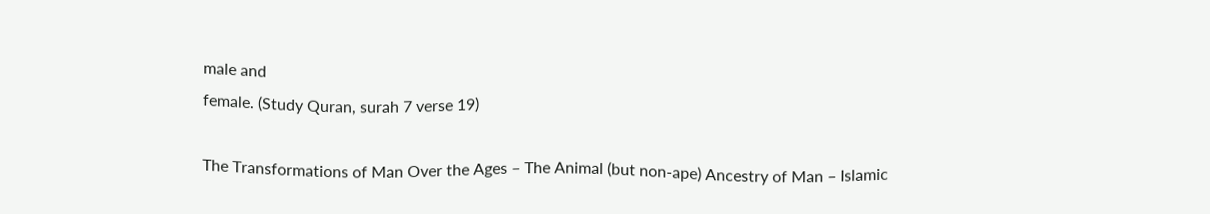male and
female. (Study Quran, surah 7 verse 19)

The Transformations of Man Over the Ages – The Animal (but non-ape) Ancestry of Man – Islamic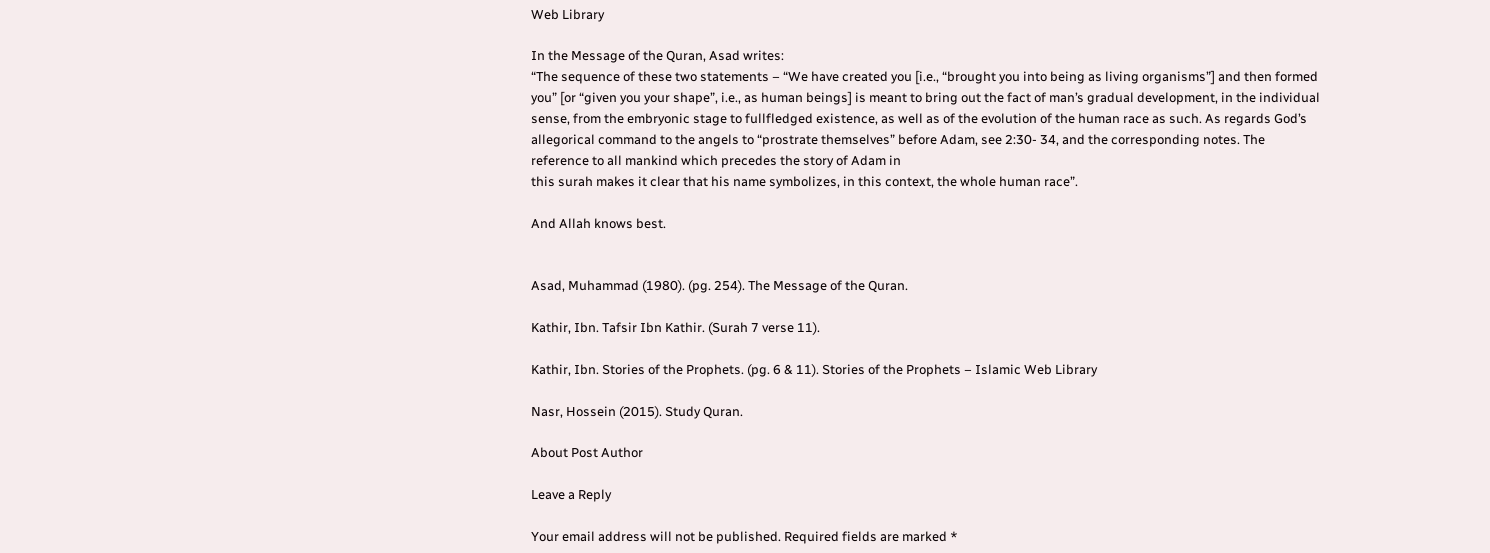Web Library

In the Message of the Quran, Asad writes:
“The sequence of these two statements – “We have created you [i.e., “brought you into being as living organisms”] and then formed you” [or “given you your shape”, i.e., as human beings] is meant to bring out the fact of man’s gradual development, in the individual sense, from the embryonic stage to fullfledged existence, as well as of the evolution of the human race as such. As regards God’s allegorical command to the angels to “prostrate themselves” before Adam, see 2:30- 34, and the corresponding notes. The reference to all mankind which precedes the story of Adam in
this surah makes it clear that his name symbolizes, in this context, the whole human race”.

And Allah knows best.


Asad, Muhammad (1980). (pg. 254). The Message of the Quran.

Kathir, Ibn. Tafsir Ibn Kathir. (Surah 7 verse 11).

Kathir, Ibn. Stories of the Prophets. (pg. 6 & 11). Stories of the Prophets – Islamic Web Library

Nasr, Hossein (2015). Study Quran.

About Post Author

Leave a Reply

Your email address will not be published. Required fields are marked *